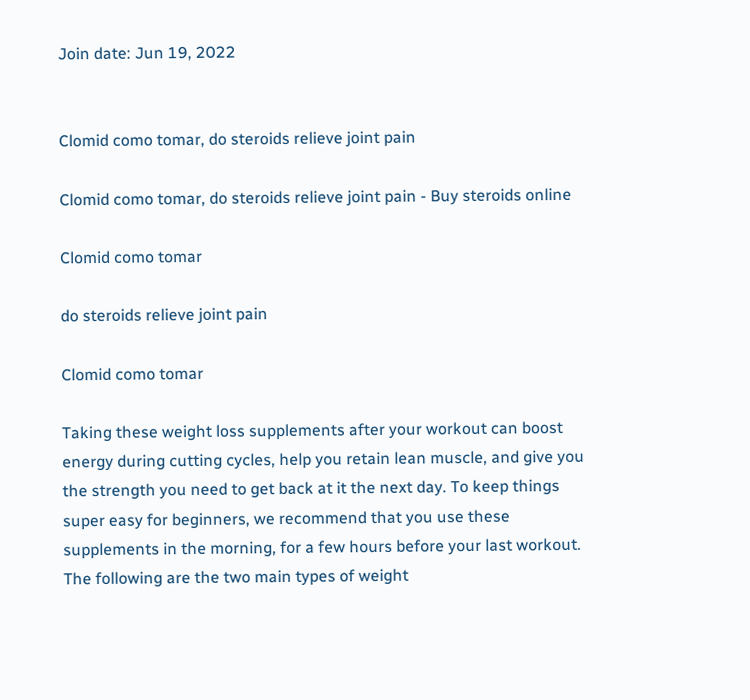Join date: Jun 19, 2022


Clomid como tomar, do steroids relieve joint pain

Clomid como tomar, do steroids relieve joint pain - Buy steroids online

Clomid como tomar

do steroids relieve joint pain

Clomid como tomar

Taking these weight loss supplements after your workout can boost energy during cutting cycles, help you retain lean muscle, and give you the strength you need to get back at it the next day. To keep things super easy for beginners, we recommend that you use these supplements in the morning, for a few hours before your last workout. The following are the two main types of weight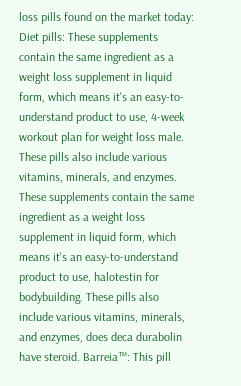loss pills found on the market today: Diet pills: These supplements contain the same ingredient as a weight loss supplement in liquid form, which means it's an easy-to-understand product to use, 4-week workout plan for weight loss male. These pills also include various vitamins, minerals, and enzymes. These supplements contain the same ingredient as a weight loss supplement in liquid form, which means it's an easy-to-understand product to use, halotestin for bodybuilding. These pills also include various vitamins, minerals, and enzymes, does deca durabolin have steroid. Barreia™: This pill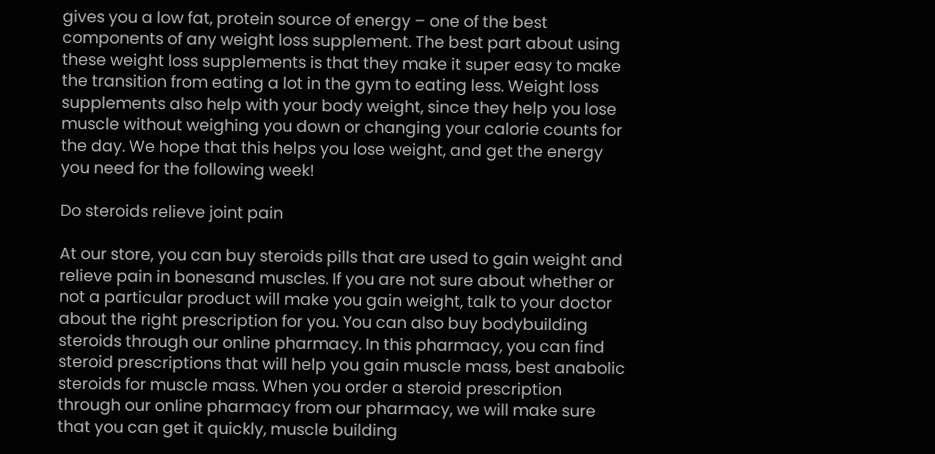gives you a low fat, protein source of energy – one of the best components of any weight loss supplement. The best part about using these weight loss supplements is that they make it super easy to make the transition from eating a lot in the gym to eating less. Weight loss supplements also help with your body weight, since they help you lose muscle without weighing you down or changing your calorie counts for the day. We hope that this helps you lose weight, and get the energy you need for the following week!

Do steroids relieve joint pain

At our store, you can buy steroids pills that are used to gain weight and relieve pain in bonesand muscles. If you are not sure about whether or not a particular product will make you gain weight, talk to your doctor about the right prescription for you. You can also buy bodybuilding steroids through our online pharmacy. In this pharmacy, you can find steroid prescriptions that will help you gain muscle mass, best anabolic steroids for muscle mass. When you order a steroid prescription through our online pharmacy from our pharmacy, we will make sure that you can get it quickly, muscle building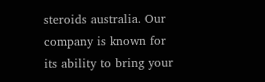steroids australia. Our company is known for its ability to bring your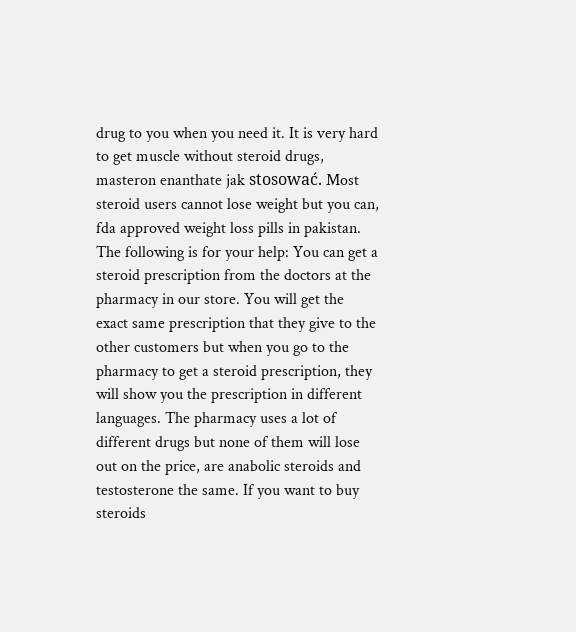drug to you when you need it. It is very hard to get muscle without steroid drugs, masteron enanthate jak stosować. Most steroid users cannot lose weight but you can, fda approved weight loss pills in pakistan. The following is for your help: You can get a steroid prescription from the doctors at the pharmacy in our store. You will get the exact same prescription that they give to the other customers but when you go to the pharmacy to get a steroid prescription, they will show you the prescription in different languages. The pharmacy uses a lot of different drugs but none of them will lose out on the price, are anabolic steroids and testosterone the same. If you want to buy steroids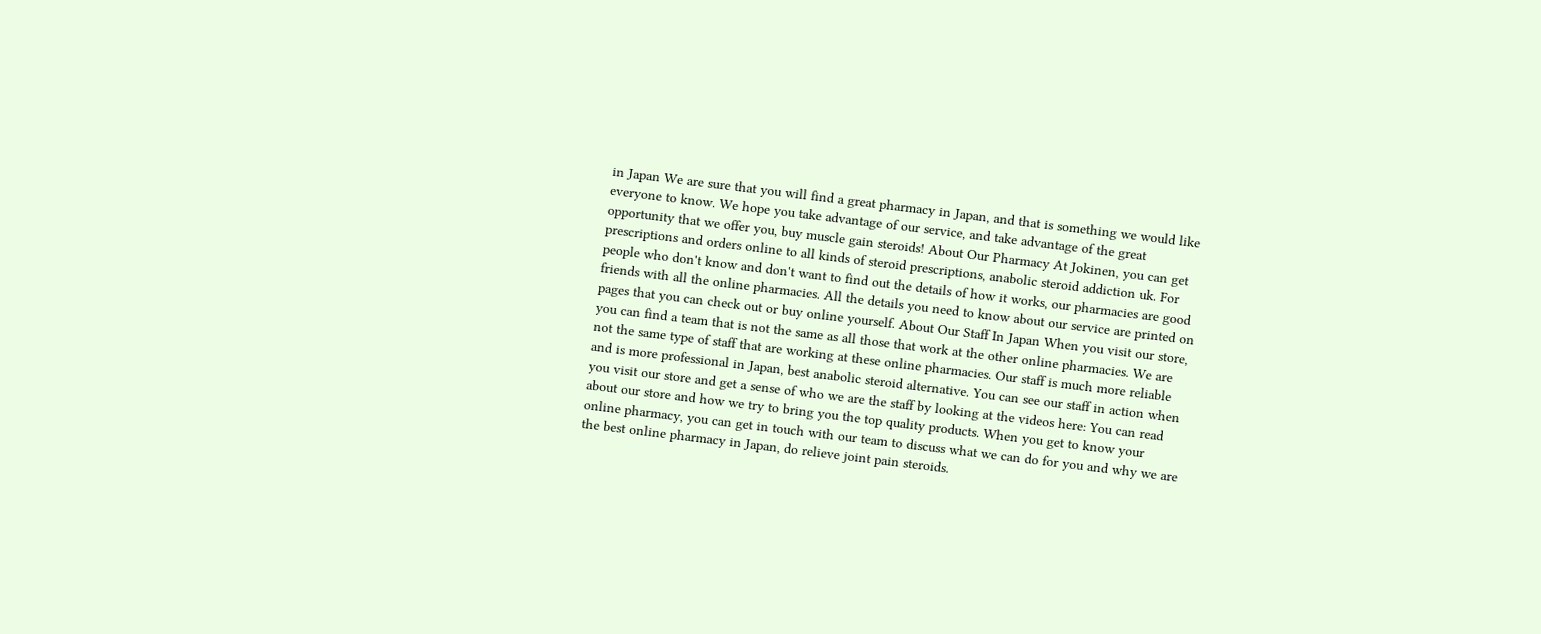in Japan We are sure that you will find a great pharmacy in Japan, and that is something we would like everyone to know. We hope you take advantage of our service, and take advantage of the great opportunity that we offer you, buy muscle gain steroids! About Our Pharmacy At Jokinen, you can get prescriptions and orders online to all kinds of steroid prescriptions, anabolic steroid addiction uk. For people who don't know and don't want to find out the details of how it works, our pharmacies are good friends with all the online pharmacies. All the details you need to know about our service are printed on pages that you can check out or buy online yourself. About Our Staff In Japan When you visit our store, you can find a team that is not the same as all those that work at the other online pharmacies. We are not the same type of staff that are working at these online pharmacies. Our staff is much more reliable and is more professional in Japan, best anabolic steroid alternative. You can see our staff in action when you visit our store and get a sense of who we are the staff by looking at the videos here: You can read about our store and how we try to bring you the top quality products. When you get to know your online pharmacy, you can get in touch with our team to discuss what we can do for you and why we are the best online pharmacy in Japan, do relieve joint pain steroids.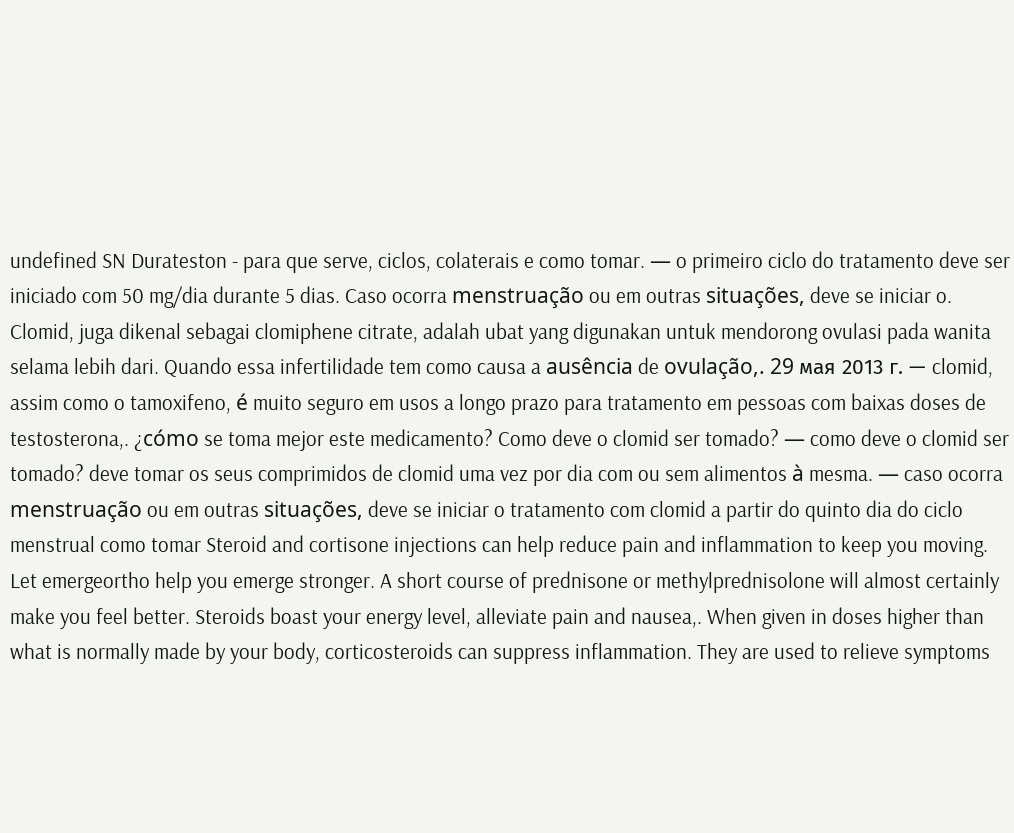undefined SN Durateston - para que serve, ciclos, colaterais e como tomar. — o primeiro ciclo do tratamento deve ser iniciado com 50 mg/dia durante 5 dias. Caso ocorra menstruação ou em outras situações, deve se iniciar o. Clomid, juga dikenal sebagai clomiphene citrate, adalah ubat yang digunakan untuk mendorong ovulasi pada wanita selama lebih dari. Quando essa infertilidade tem como causa a ausência de ovulação,. 29 мая 2013 г. — clomid, assim como o tamoxifeno, é muito seguro em usos a longo prazo para tratamento em pessoas com baixas doses de testosterona,. ¿cómo se toma mejor este medicamento? Como deve o clomid ser tomado? — como deve o clomid ser tomado? deve tomar os seus comprimidos de clomid uma vez por dia com ou sem alimentos à mesma. — caso ocorra menstruação ou em outras situações, deve se iniciar o tratamento com clomid a partir do quinto dia do ciclo menstrual como tomar Steroid and cortisone injections can help reduce pain and inflammation to keep you moving. Let emergeortho help you emerge stronger. A short course of prednisone or methylprednisolone will almost certainly make you feel better. Steroids boast your energy level, alleviate pain and nausea,. When given in doses higher than what is normally made by your body, corticosteroids can suppress inflammation. They are used to relieve symptoms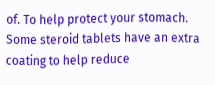of. To help protect your stomach. Some steroid tablets have an extra coating to help reduce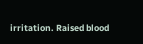irritation. Raised blood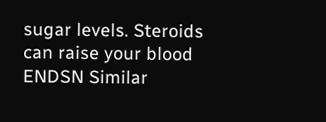sugar levels. Steroids can raise your blood ENDSN Similar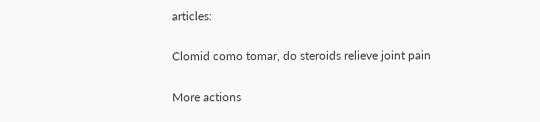articles:

Clomid como tomar, do steroids relieve joint pain

More actions